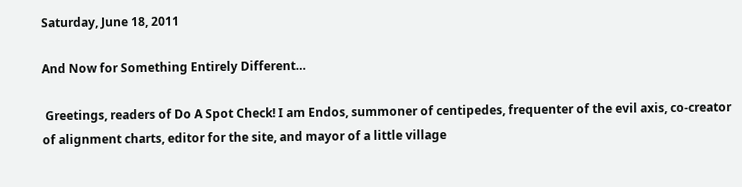Saturday, June 18, 2011

And Now for Something Entirely Different…

 Greetings, readers of Do A Spot Check! I am Endos, summoner of centipedes, frequenter of the evil axis, co-creator of alignment charts, editor for the site, and mayor of a little village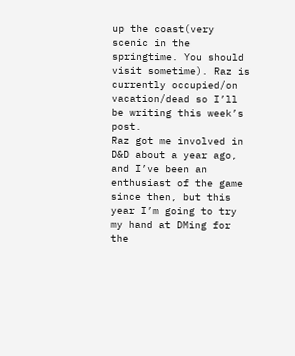up the coast(very scenic in the springtime. You should visit sometime). Raz is currently occupied/on vacation/dead so I’ll be writing this week’s post.
Raz got me involved in D&D about a year ago, and I’ve been an enthusiast of the game since then, but this year I’m going to try my hand at DMing for the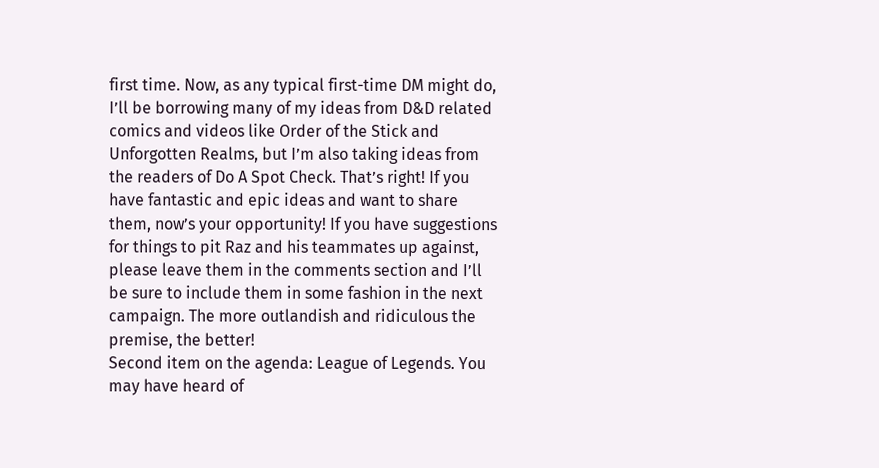first time. Now, as any typical first-time DM might do, I’ll be borrowing many of my ideas from D&D related comics and videos like Order of the Stick and Unforgotten Realms, but I’m also taking ideas from the readers of Do A Spot Check. That’s right! If you have fantastic and epic ideas and want to share them, now’s your opportunity! If you have suggestions for things to pit Raz and his teammates up against, please leave them in the comments section and I’ll be sure to include them in some fashion in the next campaign. The more outlandish and ridiculous the premise, the better!
Second item on the agenda: League of Legends. You may have heard of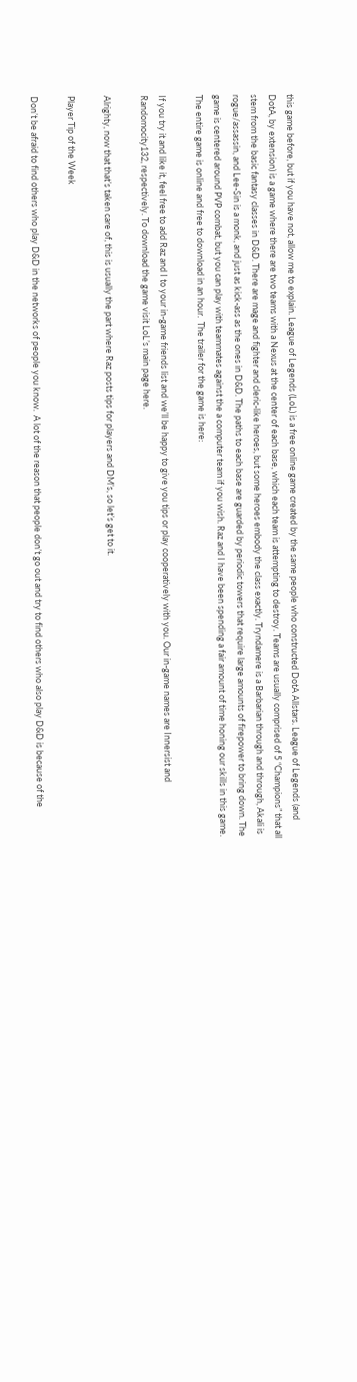this game before, but if you have not, allow me to explain. League of Legends (LoL) is a free online game created by the same people who constructed DotA Allstars. League of Legends (and DotA, by extension) is a game where there are two teams with a Nexus at the center of each base, which each team is attempting to destroy. Teams are usually comprised of 5 “Champions” that all stem from the basic fantasy classes in D&D. There are mage and fighter and cleric-like heroes, but some heroes embody the class exactly. Tryndamere is a Barbarian through and through, Akali is rogue/assassin, and Lee-Sin is a monk, and just as kick-ass as the ones in D&D. The paths to each base are guarded by periodic towers that require large amounts of firepower to bring down. The game is centered around PVP combat, but you can play with teammates against the a computer team if you wish. Raz and I have been spending a fair amount of time honing our skills in this game. The entire game is online and free to download in an hour.  The trailer for the game is here:

If you try it and like it, feel free to add Raz and I to your in-game friends list and we’ll be happy to give you tips or play cooperatively with you. Our in-game names are Innersist and Randomocity132, respectively. To download the game visit LoL’s main page here.

Alrighty, now that that’s taken care of, this is usually the part where Raz posts tips for players and DM’s, so let’s get to it.

Player Tip of the Week

Don’t be afraid to find others who play D&D in the networks of people you know.  A lot of the reason that people don’t go out and try to find others who also play D&D is because of the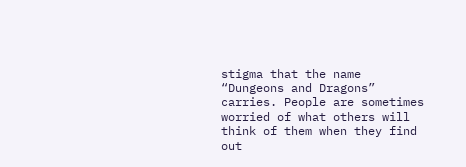stigma that the name “Dungeons and Dragons” carries. People are sometimes worried of what others will think of them when they find out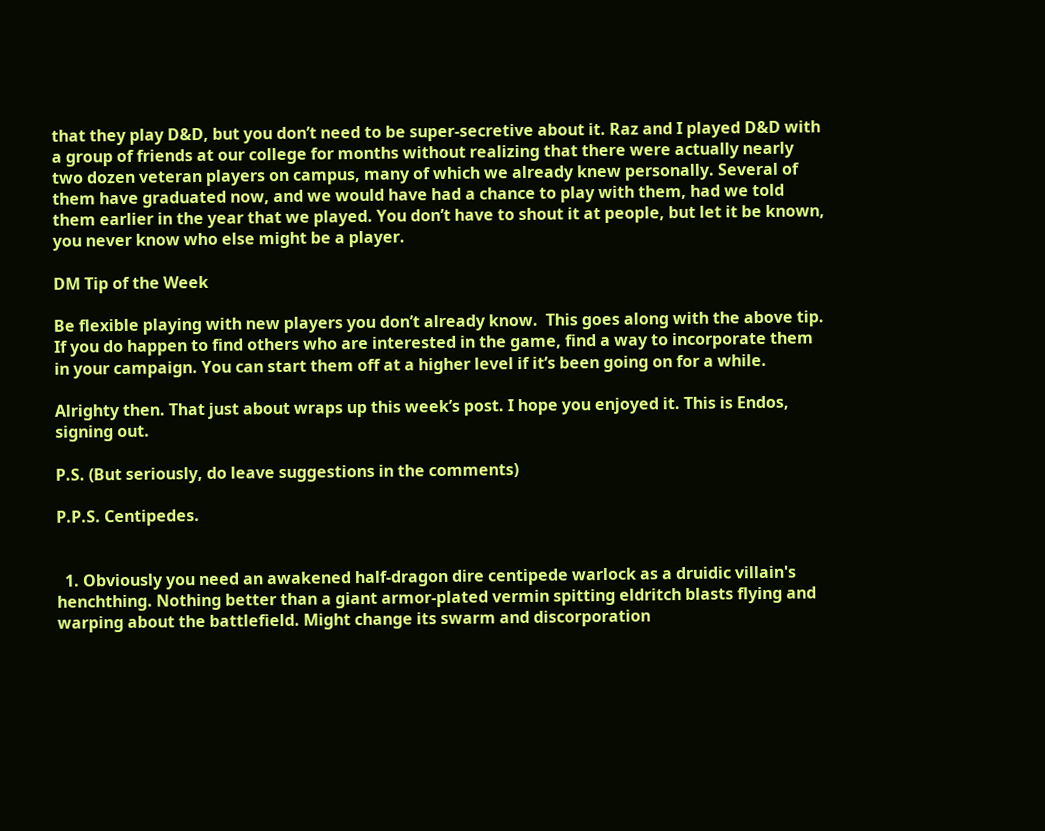that they play D&D, but you don’t need to be super-secretive about it. Raz and I played D&D with a group of friends at our college for months without realizing that there were actually nearly two dozen veteran players on campus, many of which we already knew personally. Several of them have graduated now, and we would have had a chance to play with them, had we told them earlier in the year that we played. You don’t have to shout it at people, but let it be known, you never know who else might be a player.

DM Tip of the Week

Be flexible playing with new players you don’t already know.  This goes along with the above tip. If you do happen to find others who are interested in the game, find a way to incorporate them in your campaign. You can start them off at a higher level if it’s been going on for a while.

Alrighty then. That just about wraps up this week’s post. I hope you enjoyed it. This is Endos, signing out.

P.S. (But seriously, do leave suggestions in the comments)

P.P.S. Centipedes.


  1. Obviously you need an awakened half-dragon dire centipede warlock as a druidic villain's henchthing. Nothing better than a giant armor-plated vermin spitting eldritch blasts flying and warping about the battlefield. Might change its swarm and discorporation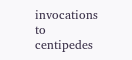invocations to centipedes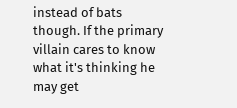instead of bats though. If the primary villain cares to know what it's thinking he may get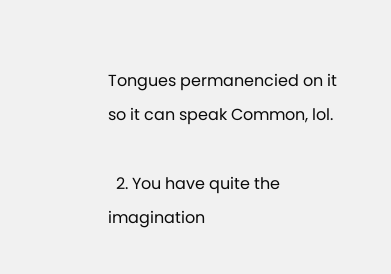Tongues permanencied on it so it can speak Common, lol.

  2. You have quite the imagination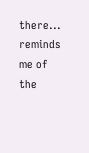there... reminds me of the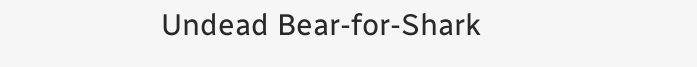Undead Bear-for-Shark